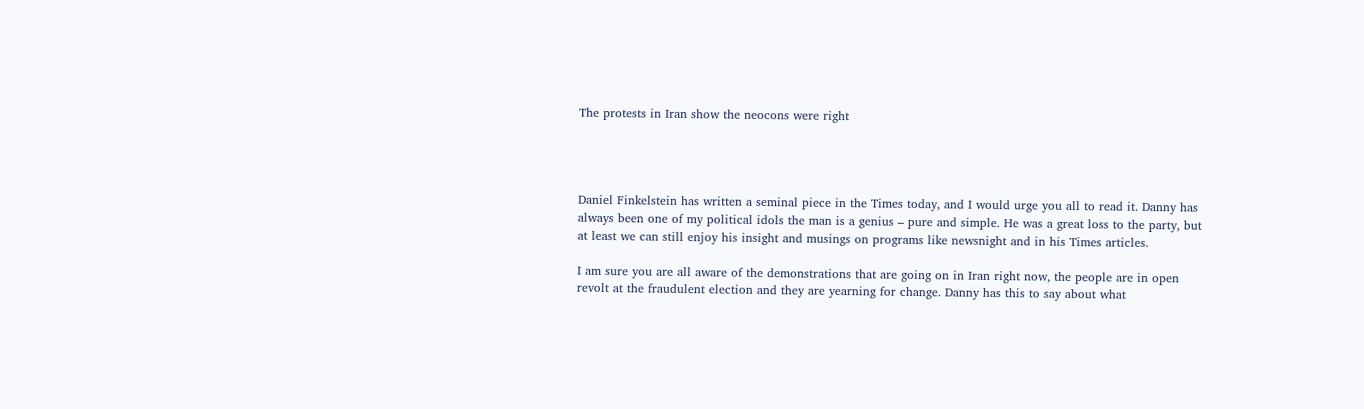The protests in Iran show the neocons were right




Daniel Finkelstein has written a seminal piece in the Times today, and I would urge you all to read it. Danny has always been one of my political idols the man is a genius – pure and simple. He was a great loss to the party, but at least we can still enjoy his insight and musings on programs like newsnight and in his Times articles.

I am sure you are all aware of the demonstrations that are going on in Iran right now, the people are in open revolt at the fraudulent election and they are yearning for change. Danny has this to say about what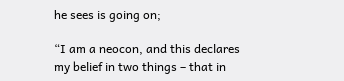he sees is going on;

“I am a neocon, and this declares my belief in two things – that in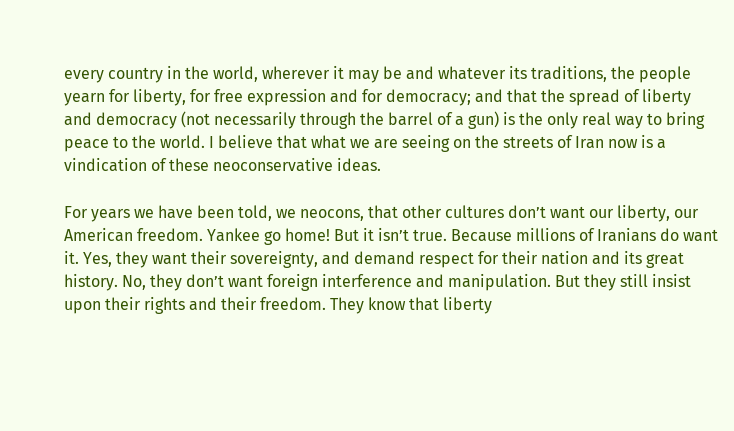every country in the world, wherever it may be and whatever its traditions, the people yearn for liberty, for free expression and for democracy; and that the spread of liberty and democracy (not necessarily through the barrel of a gun) is the only real way to bring peace to the world. I believe that what we are seeing on the streets of Iran now is a vindication of these neoconservative ideas.

For years we have been told, we neocons, that other cultures don’t want our liberty, our American freedom. Yankee go home! But it isn’t true. Because millions of Iranians do want it. Yes, they want their sovereignty, and demand respect for their nation and its great history. No, they don’t want foreign interference and manipulation. But they still insist upon their rights and their freedom. They know that liberty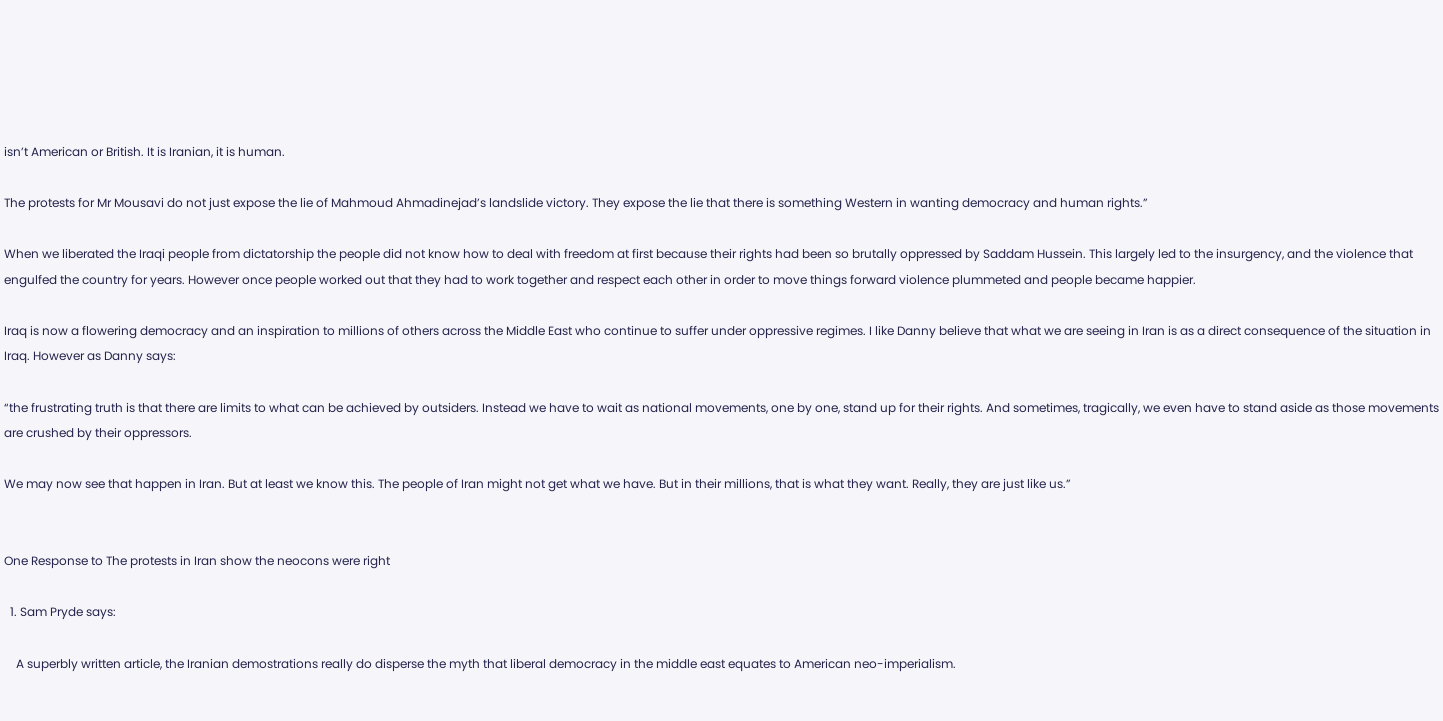isn’t American or British. It is Iranian, it is human.

The protests for Mr Mousavi do not just expose the lie of Mahmoud Ahmadinejad’s landslide victory. They expose the lie that there is something Western in wanting democracy and human rights.”

When we liberated the Iraqi people from dictatorship the people did not know how to deal with freedom at first because their rights had been so brutally oppressed by Saddam Hussein. This largely led to the insurgency, and the violence that engulfed the country for years. However once people worked out that they had to work together and respect each other in order to move things forward violence plummeted and people became happier.

Iraq is now a flowering democracy and an inspiration to millions of others across the Middle East who continue to suffer under oppressive regimes. I like Danny believe that what we are seeing in Iran is as a direct consequence of the situation in Iraq. However as Danny says:

“the frustrating truth is that there are limits to what can be achieved by outsiders. Instead we have to wait as national movements, one by one, stand up for their rights. And sometimes, tragically, we even have to stand aside as those movements are crushed by their oppressors.

We may now see that happen in Iran. But at least we know this. The people of Iran might not get what we have. But in their millions, that is what they want. Really, they are just like us.”


One Response to The protests in Iran show the neocons were right

  1. Sam Pryde says:

    A superbly written article, the Iranian demostrations really do disperse the myth that liberal democracy in the middle east equates to American neo-imperialism.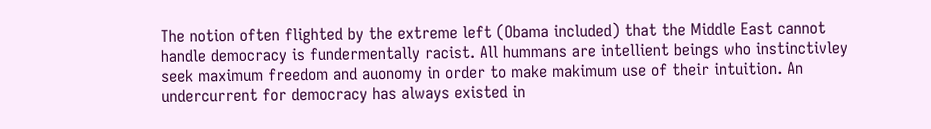The notion often flighted by the extreme left (Obama included) that the Middle East cannot handle democracy is fundermentally racist. All hummans are intellient beings who instinctivley seek maximum freedom and auonomy in order to make makimum use of their intuition. An undercurrent for democracy has always existed in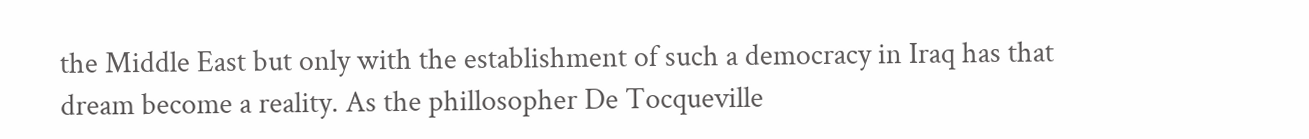the Middle East but only with the establishment of such a democracy in Iraq has that dream become a reality. As the phillosopher De Tocqueville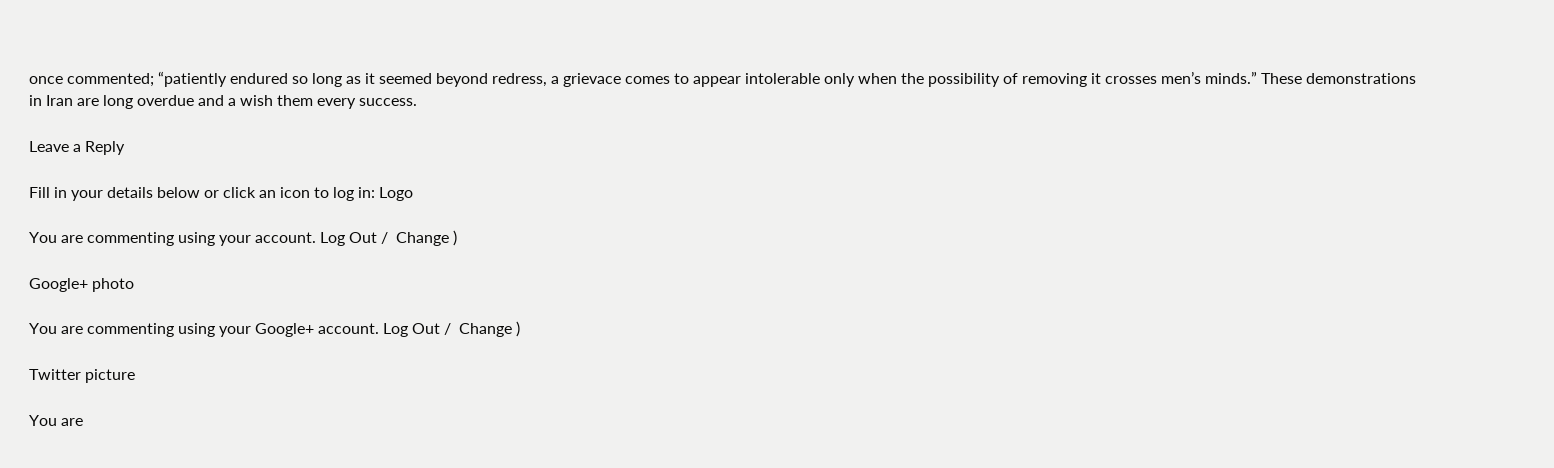once commented; “patiently endured so long as it seemed beyond redress, a grievace comes to appear intolerable only when the possibility of removing it crosses men’s minds.” These demonstrations in Iran are long overdue and a wish them every success.

Leave a Reply

Fill in your details below or click an icon to log in: Logo

You are commenting using your account. Log Out /  Change )

Google+ photo

You are commenting using your Google+ account. Log Out /  Change )

Twitter picture

You are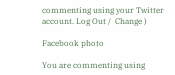commenting using your Twitter account. Log Out /  Change )

Facebook photo

You are commenting using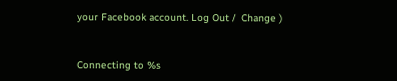your Facebook account. Log Out /  Change )


Connecting to %s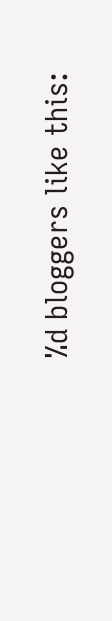%d bloggers like this: